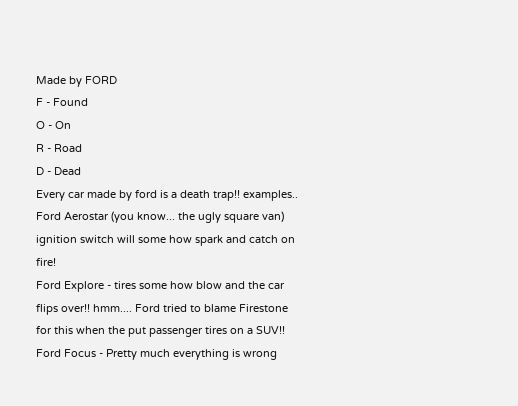Made by FORD
F - Found
O - On
R - Road
D - Dead
Every car made by ford is a death trap!! examples.. Ford Aerostar (you know... the ugly square van) ignition switch will some how spark and catch on fire!
Ford Explore - tires some how blow and the car flips over!! hmm.... Ford tried to blame Firestone for this when the put passenger tires on a SUV!!
Ford Focus - Pretty much everything is wrong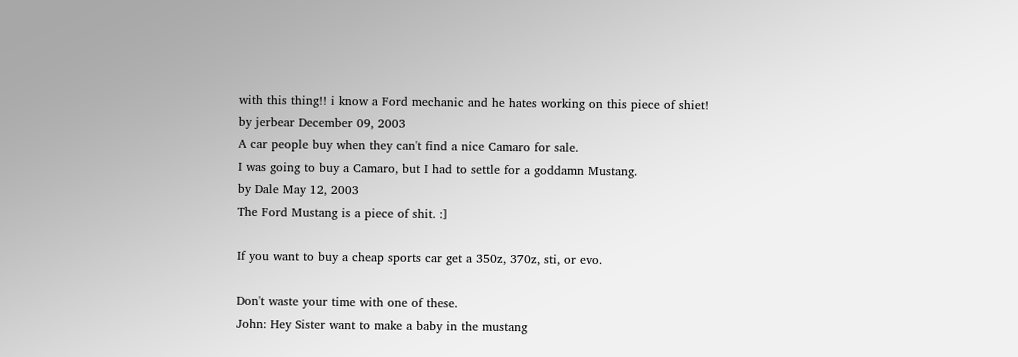with this thing!! i know a Ford mechanic and he hates working on this piece of shiet!
by jerbear December 09, 2003
A car people buy when they can't find a nice Camaro for sale.
I was going to buy a Camaro, but I had to settle for a goddamn Mustang.
by Dale May 12, 2003
The Ford Mustang is a piece of shit. :]

If you want to buy a cheap sports car get a 350z, 370z, sti, or evo.

Don't waste your time with one of these.
John: Hey Sister want to make a baby in the mustang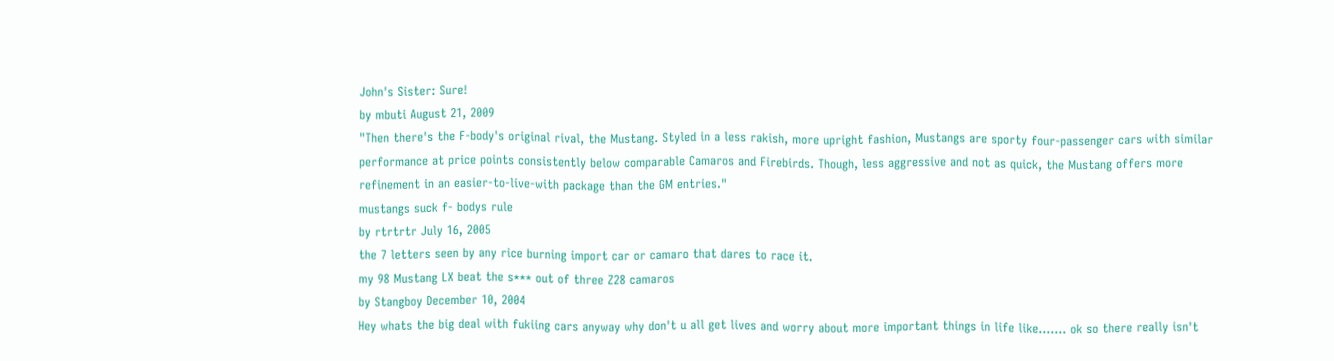John's Sister: Sure!
by mbuti August 21, 2009
"Then there's the F-body's original rival, the Mustang. Styled in a less rakish, more upright fashion, Mustangs are sporty four-passenger cars with similar performance at price points consistently below comparable Camaros and Firebirds. Though, less aggressive and not as quick, the Mustang offers more refinement in an easier-to-live-with package than the GM entries."
mustangs suck f- bodys rule
by rtrtrtr July 16, 2005
the 7 letters seen by any rice burning import car or camaro that dares to race it.
my 98 Mustang LX beat the s*** out of three Z28 camaros
by Stangboy December 10, 2004
Hey whats the big deal with fukiing cars anyway why don't u all get lives and worry about more important things in life like....... ok so there really isn't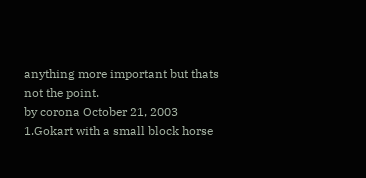anything more important but thats not the point.
by corona October 21, 2003
1.Gokart with a small block horse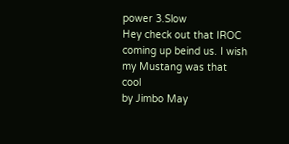power 3.Slow
Hey check out that IROC coming up beind us. I wish my Mustang was that cool
by Jimbo May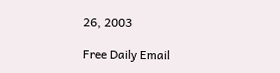26, 2003

Free Daily Email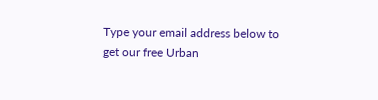Type your email address below to get our free Urban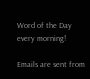Word of the Day every morning!

Emails are sent from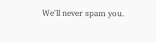We'll never spam you.